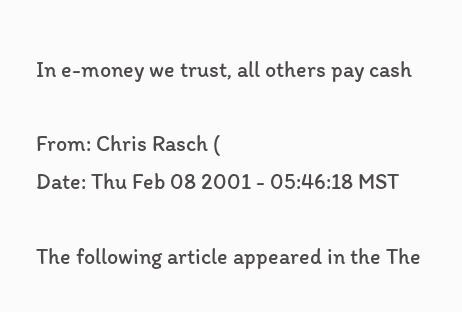In e-money we trust, all others pay cash

From: Chris Rasch (
Date: Thu Feb 08 2001 - 05:46:18 MST

The following article appeared in the The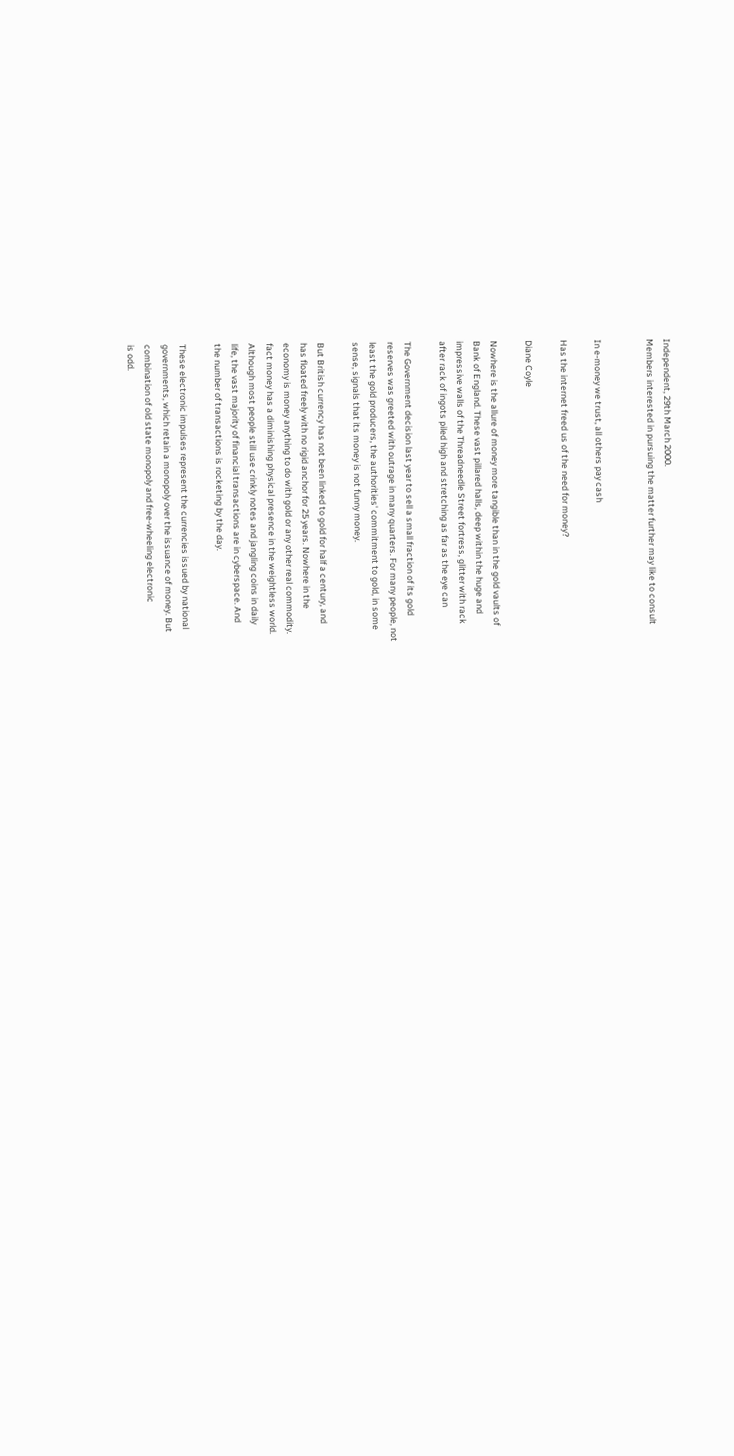Independent, 29th March 2000.
Members interested in pursuing the matter further may like to consult


In e-money we trust, all others pay cash

Has the internet freed us of the need for money?

Diane Coyle

Nowhere is the allure of money more tangible than in the gold vaults of
Bank of England. These vast pillared halls, deep within the huge and
impressive walls of the Threadneedle Street fortress, glitter with rack
after rack of ingots piled high and stretching as far as the eye can

The Government decision last year to sell a small fraction of its gold
reserves was greeted with outrage in many quarters. For many people, not
least the gold producers, the authorities' commitment to gold, in some
sense, signals that its money is not funny money.

But British currency has not been linked to gold for half a century, and
has floated freely with no rigid anchor for 25 years. Nowhere in the
economy is money anything to do with gold or any other real commodity.
fact money has a diminishing physical presence in the weightless world.
Although most people still use crinkly notes and jangling coins in daily
life, the vast majority of financial transactions are in cyberspace. And
the number of transactions is rocketing by the day.

These electronic impulses represent the currencies issued by national
governments, which retain a monopoly over the issuance of money. But
combination of old state monopoly and free-wheeling electronic
is odd.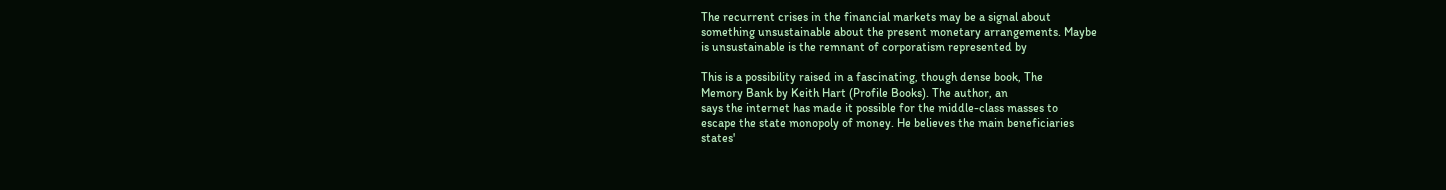The recurrent crises in the financial markets may be a signal about
something unsustainable about the present monetary arrangements. Maybe
is unsustainable is the remnant of corporatism represented by

This is a possibility raised in a fascinating, though dense book, The
Memory Bank by Keith Hart (Profile Books). The author, an
says the internet has made it possible for the middle-class masses to
escape the state monopoly of money. He believes the main beneficiaries
states'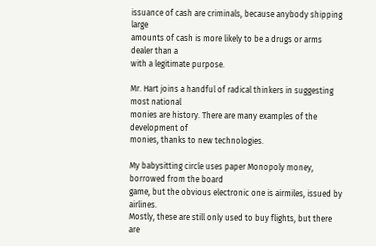issuance of cash are criminals, because anybody shipping large
amounts of cash is more likely to be a drugs or arms dealer than a
with a legitimate purpose.

Mr. Hart joins a handful of radical thinkers in suggesting most national
monies are history. There are many examples of the development of
monies, thanks to new technologies.

My babysitting circle uses paper Monopoly money, borrowed from the board
game, but the obvious electronic one is airmiles, issued by airlines.
Mostly, these are still only used to buy flights, but there are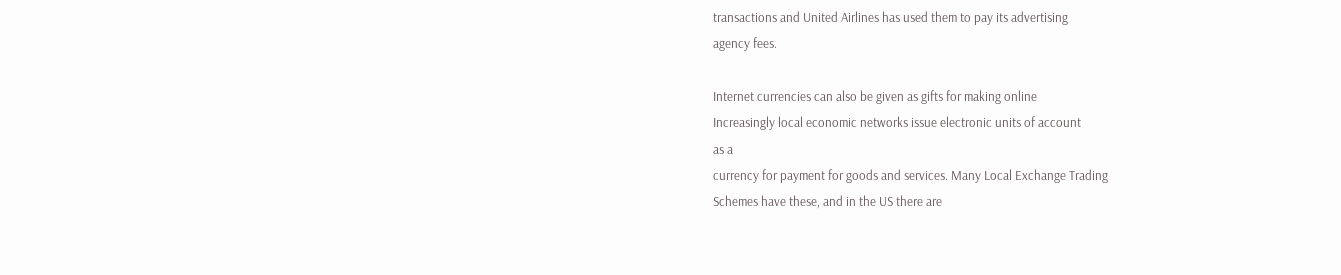transactions and United Airlines has used them to pay its advertising
agency fees.

Internet currencies can also be given as gifts for making online
Increasingly local economic networks issue electronic units of account
as a
currency for payment for goods and services. Many Local Exchange Trading
Schemes have these, and in the US there are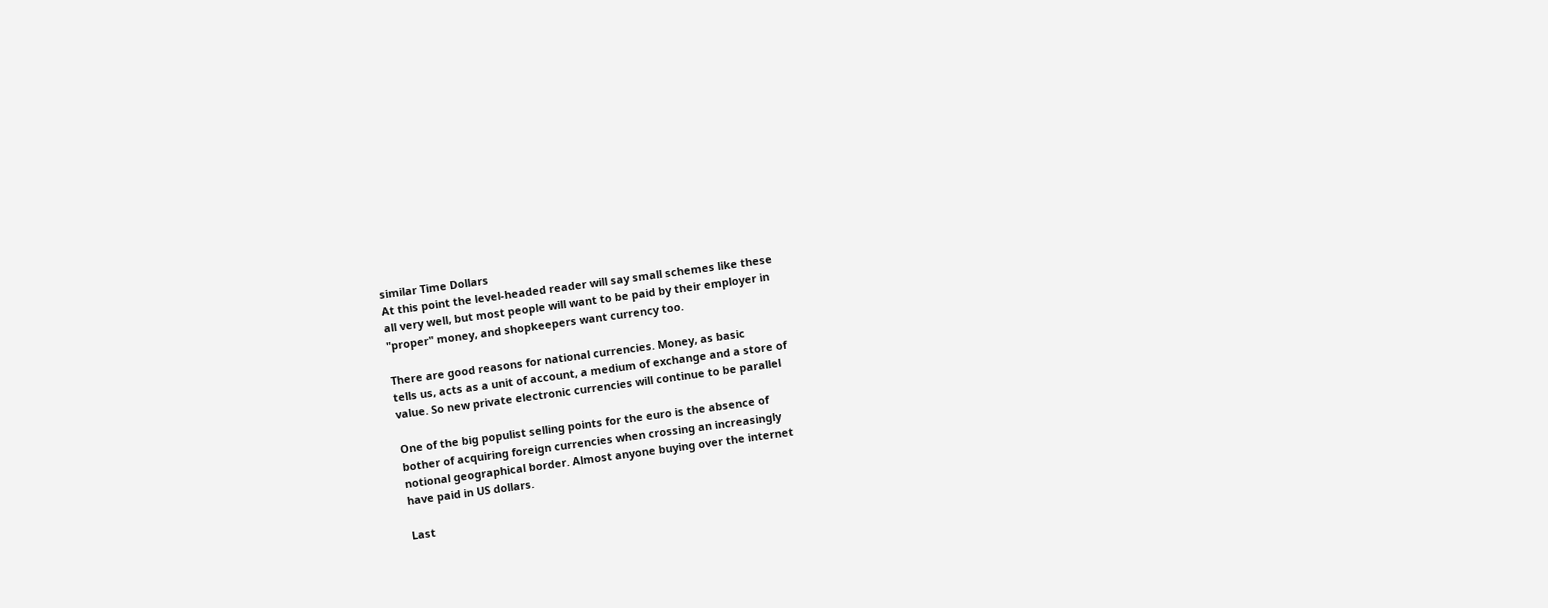similar Time Dollars
At this point the level-headed reader will say small schemes like these
all very well, but most people will want to be paid by their employer in
"proper" money, and shopkeepers want currency too.

There are good reasons for national currencies. Money, as basic
tells us, acts as a unit of account, a medium of exchange and a store of
value. So new private electronic currencies will continue to be parallel

One of the big populist selling points for the euro is the absence of
bother of acquiring foreign currencies when crossing an increasingly
notional geographical border. Almost anyone buying over the internet
have paid in US dollars.

Last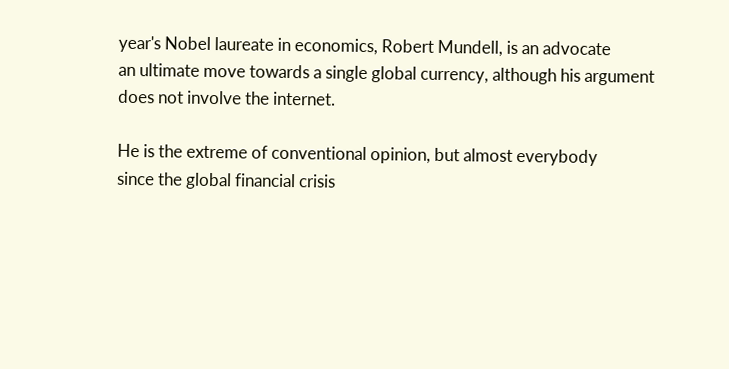year's Nobel laureate in economics, Robert Mundell, is an advocate
an ultimate move towards a single global currency, although his argument
does not involve the internet.

He is the extreme of conventional opinion, but almost everybody
since the global financial crisis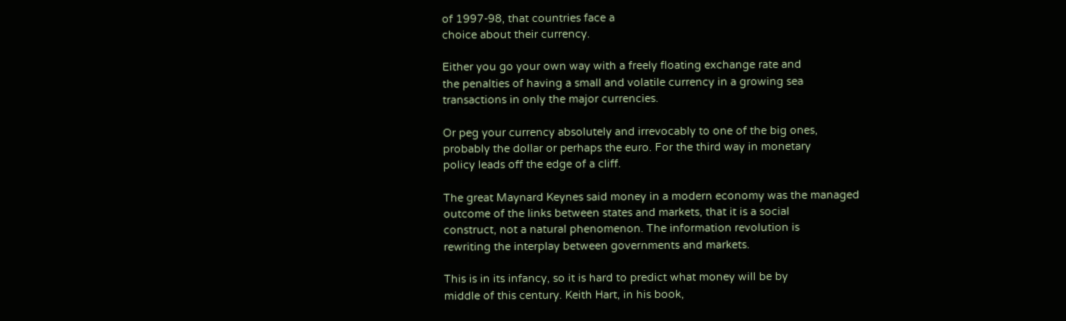of 1997-98, that countries face a
choice about their currency.

Either you go your own way with a freely floating exchange rate and
the penalties of having a small and volatile currency in a growing sea
transactions in only the major currencies.

Or peg your currency absolutely and irrevocably to one of the big ones,
probably the dollar or perhaps the euro. For the third way in monetary
policy leads off the edge of a cliff.

The great Maynard Keynes said money in a modern economy was the managed
outcome of the links between states and markets, that it is a social
construct, not a natural phenomenon. The information revolution is
rewriting the interplay between governments and markets.

This is in its infancy, so it is hard to predict what money will be by
middle of this century. Keith Hart, in his book,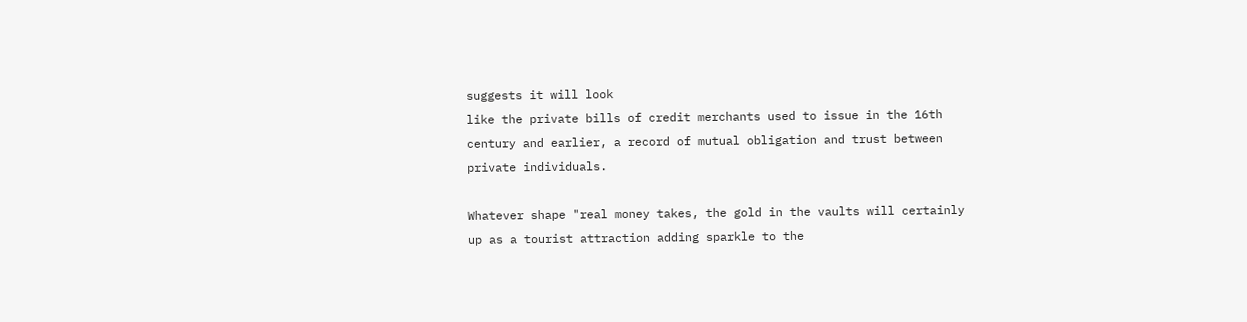suggests it will look
like the private bills of credit merchants used to issue in the 16th
century and earlier, a record of mutual obligation and trust between
private individuals.

Whatever shape "real money takes, the gold in the vaults will certainly
up as a tourist attraction adding sparkle to the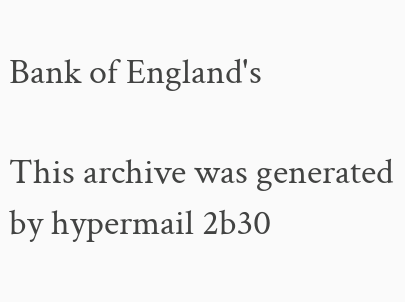Bank of England's

This archive was generated by hypermail 2b30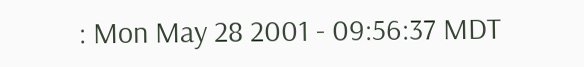: Mon May 28 2001 - 09:56:37 MDT